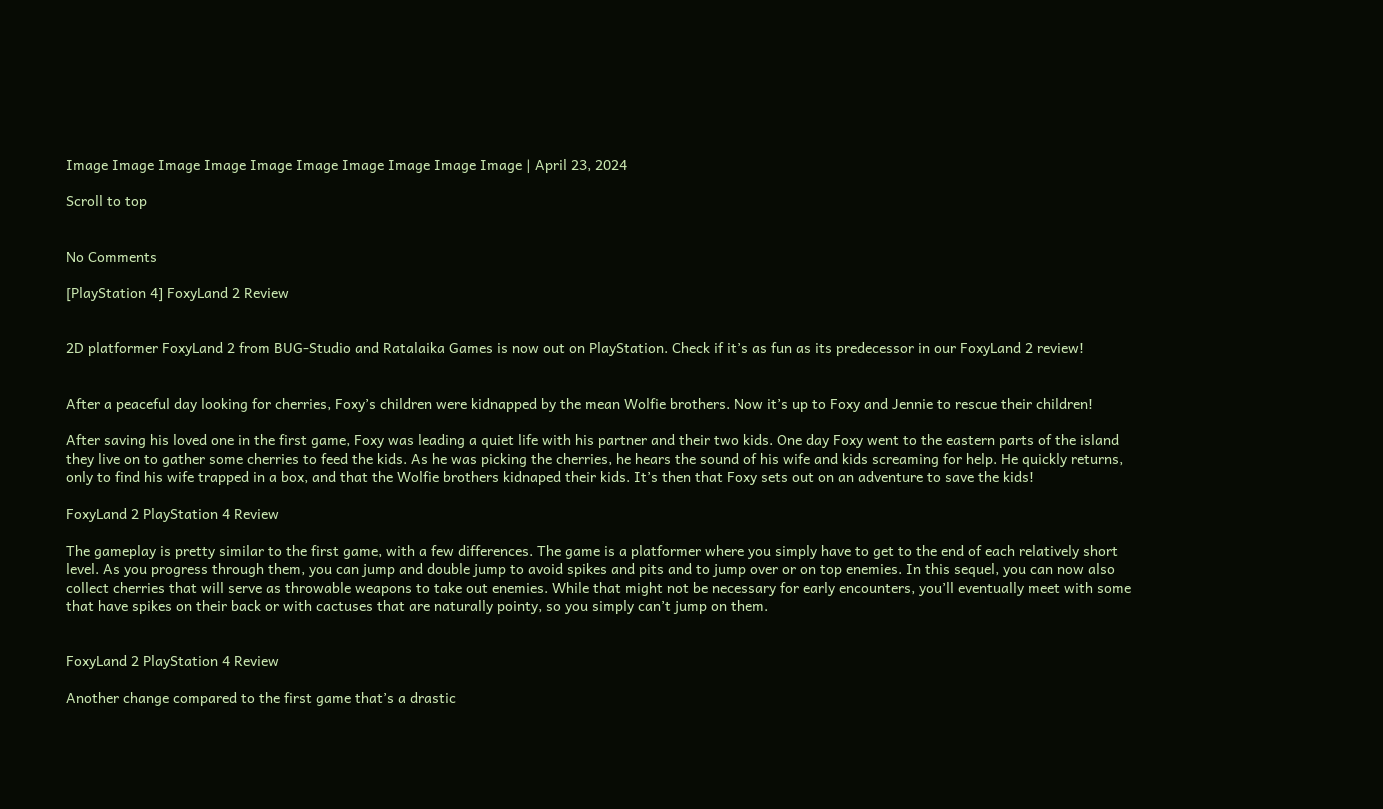Image Image Image Image Image Image Image Image Image Image | April 23, 2024

Scroll to top


No Comments

[PlayStation 4] FoxyLand 2 Review


2D platformer FoxyLand 2 from BUG-Studio and Ratalaika Games is now out on PlayStation. Check if it’s as fun as its predecessor in our FoxyLand 2 review!


After a peaceful day looking for cherries, Foxy’s children were kidnapped by the mean Wolfie brothers. Now it’s up to Foxy and Jennie to rescue their children!

After saving his loved one in the first game, Foxy was leading a quiet life with his partner and their two kids. One day Foxy went to the eastern parts of the island they live on to gather some cherries to feed the kids. As he was picking the cherries, he hears the sound of his wife and kids screaming for help. He quickly returns, only to find his wife trapped in a box, and that the Wolfie brothers kidnaped their kids. It’s then that Foxy sets out on an adventure to save the kids!

FoxyLand 2 PlayStation 4 Review

The gameplay is pretty similar to the first game, with a few differences. The game is a platformer where you simply have to get to the end of each relatively short level. As you progress through them, you can jump and double jump to avoid spikes and pits and to jump over or on top enemies. In this sequel, you can now also collect cherries that will serve as throwable weapons to take out enemies. While that might not be necessary for early encounters, you’ll eventually meet with some that have spikes on their back or with cactuses that are naturally pointy, so you simply can’t jump on them.


FoxyLand 2 PlayStation 4 Review

Another change compared to the first game that’s a drastic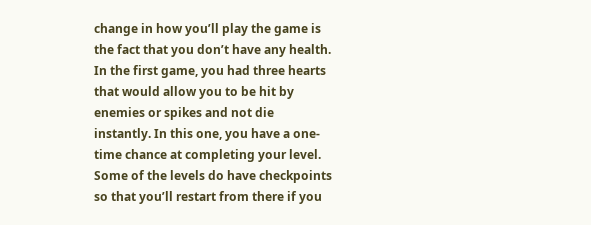change in how you’ll play the game is the fact that you don’t have any health. In the first game, you had three hearts that would allow you to be hit by enemies or spikes and not die instantly. In this one, you have a one-time chance at completing your level. Some of the levels do have checkpoints so that you’ll restart from there if you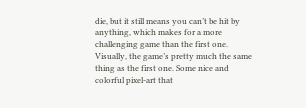die, but it still means you can’t be hit by anything, which makes for a more challenging game than the first one. Visually, the game’s pretty much the same thing as the first one. Some nice and colorful pixel-art that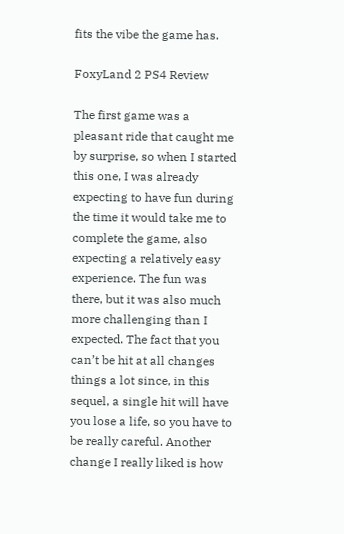fits the vibe the game has.

FoxyLand 2 PS4 Review

The first game was a pleasant ride that caught me by surprise, so when I started this one, I was already expecting to have fun during the time it would take me to complete the game, also expecting a relatively easy experience. The fun was there, but it was also much more challenging than I expected. The fact that you can’t be hit at all changes things a lot since, in this sequel, a single hit will have you lose a life, so you have to be really careful. Another change I really liked is how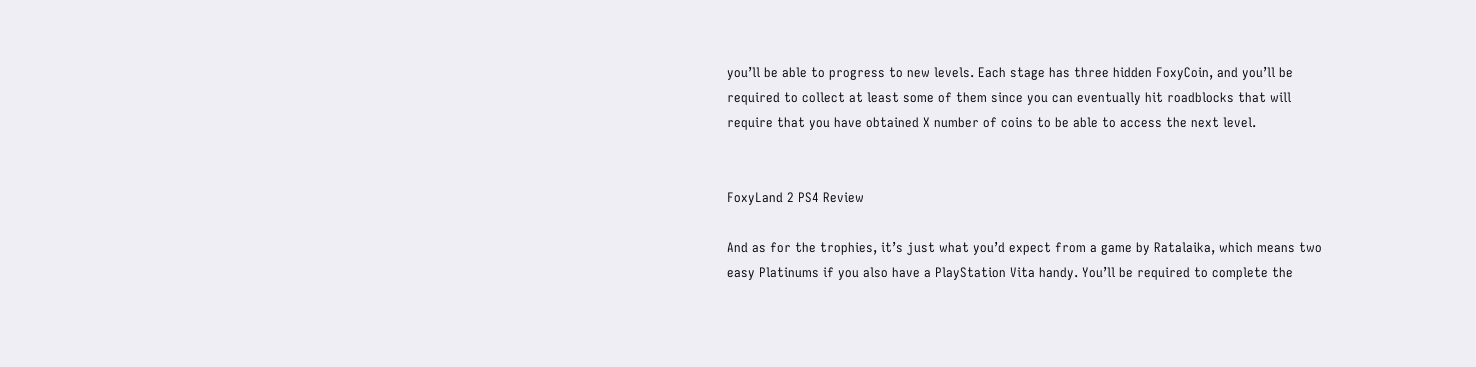you’ll be able to progress to new levels. Each stage has three hidden FoxyCoin, and you’ll be required to collect at least some of them since you can eventually hit roadblocks that will require that you have obtained X number of coins to be able to access the next level.


FoxyLand 2 PS4 Review

And as for the trophies, it’s just what you’d expect from a game by Ratalaika, which means two easy Platinums if you also have a PlayStation Vita handy. You’ll be required to complete the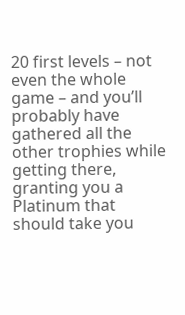20 first levels – not even the whole game – and you’ll probably have gathered all the other trophies while getting there, granting you a Platinum that should take you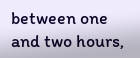between one and two hours,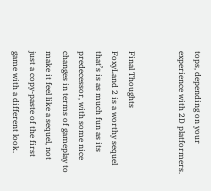tops, depending on your experience with 2D platformers.


Final Thoughts
FoxyLand 2 is a worthy sequel that’s is as much fun as its predecessor, with some nice changes in terms of gameplay to make it feel like a sequel, not just a copy-paste of the first game with a different look.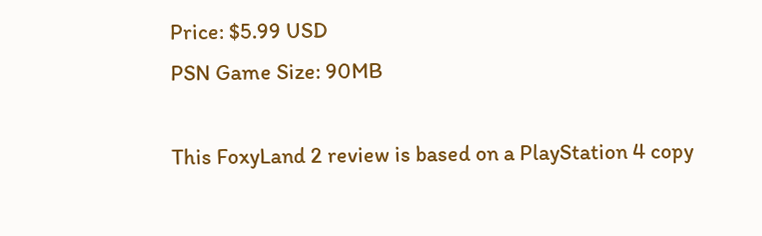Price: $5.99 USD
PSN Game Size: 90MB

This FoxyLand 2 review is based on a PlayStation 4 copy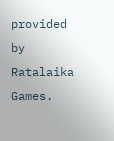provided by Ratalaika Games.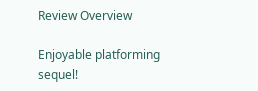Review Overview

Enjoyable platforming sequel!